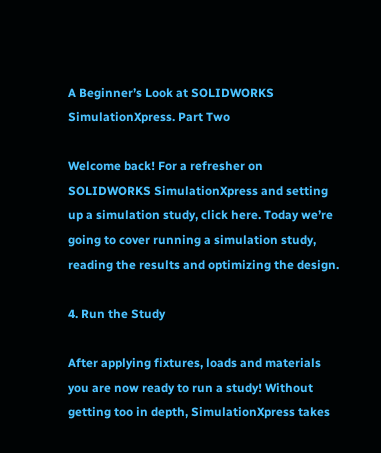A Beginner’s Look at SOLIDWORKS SimulationXpress. Part Two

Welcome back! For a refresher on SOLIDWORKS SimulationXpress and setting up a simulation study, click here. Today we’re going to cover running a simulation study, reading the results and optimizing the design.

4. Run the Study

After applying fixtures, loads and materials you are now ready to run a study! Without getting too in depth, SimulationXpress takes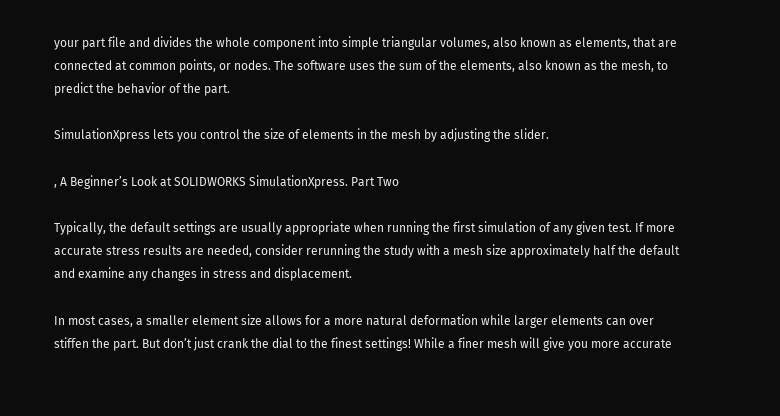your part file and divides the whole component into simple triangular volumes, also known as elements, that are connected at common points, or nodes. The software uses the sum of the elements, also known as the mesh, to predict the behavior of the part.

SimulationXpress lets you control the size of elements in the mesh by adjusting the slider.

, A Beginner’s Look at SOLIDWORKS SimulationXpress. Part Two

Typically, the default settings are usually appropriate when running the first simulation of any given test. If more accurate stress results are needed, consider rerunning the study with a mesh size approximately half the default and examine any changes in stress and displacement.

In most cases, a smaller element size allows for a more natural deformation while larger elements can over stiffen the part. But don’t just crank the dial to the finest settings! While a finer mesh will give you more accurate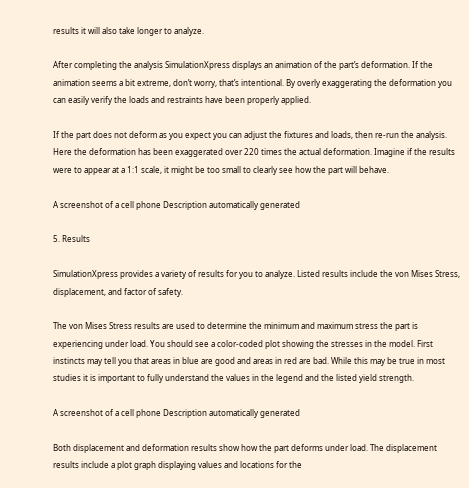results it will also take longer to analyze.

After completing the analysis SimulationXpress displays an animation of the part’s deformation. If the animation seems a bit extreme, don’t worry, that’s intentional. By overly exaggerating the deformation you can easily verify the loads and restraints have been properly applied.

If the part does not deform as you expect you can adjust the fixtures and loads, then re-run the analysis. Here the deformation has been exaggerated over 220 times the actual deformation. Imagine if the results were to appear at a 1:1 scale, it might be too small to clearly see how the part will behave.

A screenshot of a cell phone Description automatically generated

5. Results

SimulationXpress provides a variety of results for you to analyze. Listed results include the von Mises Stress, displacement, and factor of safety.

The von Mises Stress results are used to determine the minimum and maximum stress the part is experiencing under load. You should see a color-coded plot showing the stresses in the model. First instincts may tell you that areas in blue are good and areas in red are bad. While this may be true in most studies it is important to fully understand the values in the legend and the listed yield strength.

A screenshot of a cell phone Description automatically generated

Both displacement and deformation results show how the part deforms under load. The displacement results include a plot graph displaying values and locations for the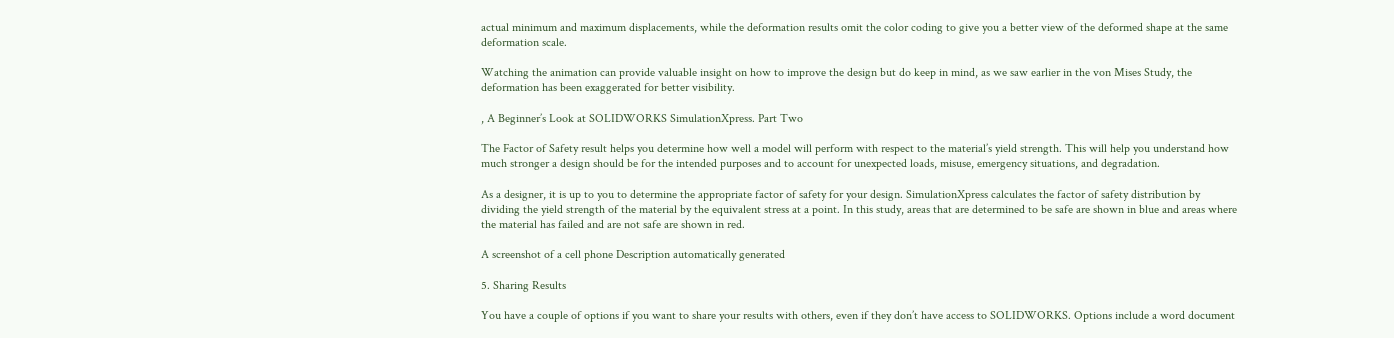actual minimum and maximum displacements, while the deformation results omit the color coding to give you a better view of the deformed shape at the same deformation scale.

Watching the animation can provide valuable insight on how to improve the design but do keep in mind, as we saw earlier in the von Mises Study, the deformation has been exaggerated for better visibility.

, A Beginner’s Look at SOLIDWORKS SimulationXpress. Part Two

The Factor of Safety result helps you determine how well a model will perform with respect to the material’s yield strength. This will help you understand how much stronger a design should be for the intended purposes and to account for unexpected loads, misuse, emergency situations, and degradation.

As a designer, it is up to you to determine the appropriate factor of safety for your design. SimulationXpress calculates the factor of safety distribution by dividing the yield strength of the material by the equivalent stress at a point. In this study, areas that are determined to be safe are shown in blue and areas where the material has failed and are not safe are shown in red.

A screenshot of a cell phone Description automatically generated

5. Sharing Results

You have a couple of options if you want to share your results with others, even if they don’t have access to SOLIDWORKS. Options include a word document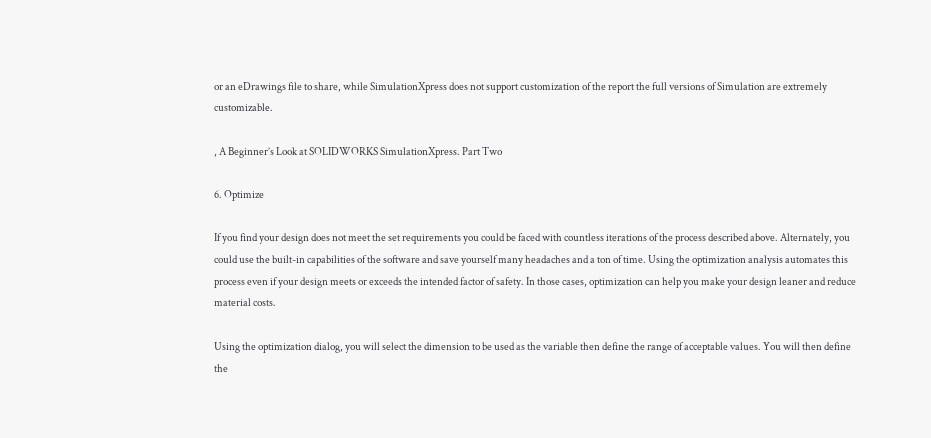or an eDrawings file to share, while SimulationXpress does not support customization of the report the full versions of Simulation are extremely customizable.

, A Beginner’s Look at SOLIDWORKS SimulationXpress. Part Two

6. Optimize

If you find your design does not meet the set requirements you could be faced with countless iterations of the process described above. Alternately, you could use the built-in capabilities of the software and save yourself many headaches and a ton of time. Using the optimization analysis automates this process even if your design meets or exceeds the intended factor of safety. In those cases, optimization can help you make your design leaner and reduce material costs.

Using the optimization dialog, you will select the dimension to be used as the variable then define the range of acceptable values. You will then define the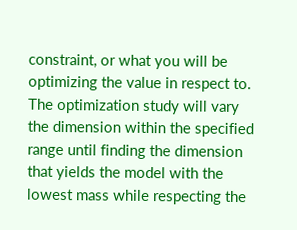constraint, or what you will be optimizing the value in respect to. The optimization study will vary the dimension within the specified range until finding the dimension that yields the model with the lowest mass while respecting the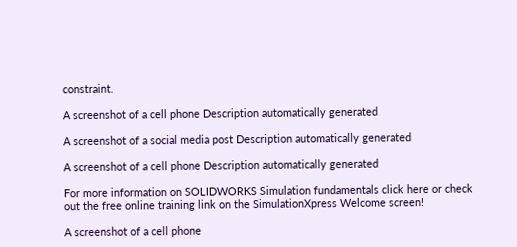constraint.

A screenshot of a cell phone Description automatically generated

A screenshot of a social media post Description automatically generated

A screenshot of a cell phone Description automatically generated

For more information on SOLIDWORKS Simulation fundamentals click here or check out the free online training link on the SimulationXpress Welcome screen!

A screenshot of a cell phone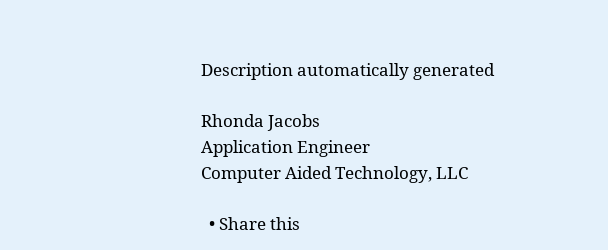Description automatically generated

Rhonda Jacobs
Application Engineer
Computer Aided Technology, LLC

  • Share this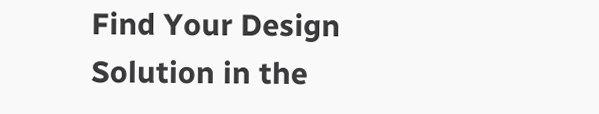Find Your Design Solution in the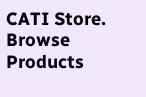CATI Store.
Browse Products